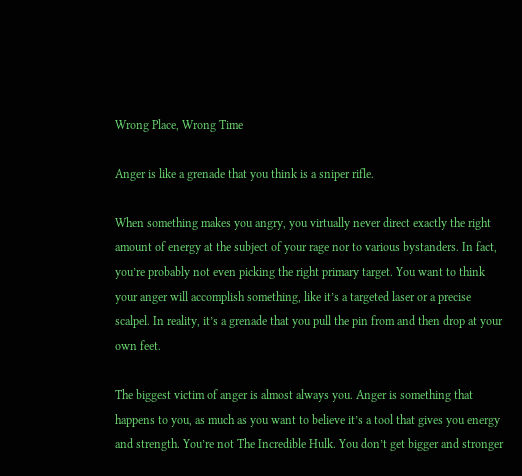Wrong Place, Wrong Time

Anger is like a grenade that you think is a sniper rifle.

When something makes you angry, you virtually never direct exactly the right amount of energy at the subject of your rage nor to various bystanders. In fact, you’re probably not even picking the right primary target. You want to think your anger will accomplish something, like it’s a targeted laser or a precise scalpel. In reality, it’s a grenade that you pull the pin from and then drop at your own feet.

The biggest victim of anger is almost always you. Anger is something that happens to you, as much as you want to believe it’s a tool that gives you energy and strength. You’re not The Incredible Hulk. You don’t get bigger and stronger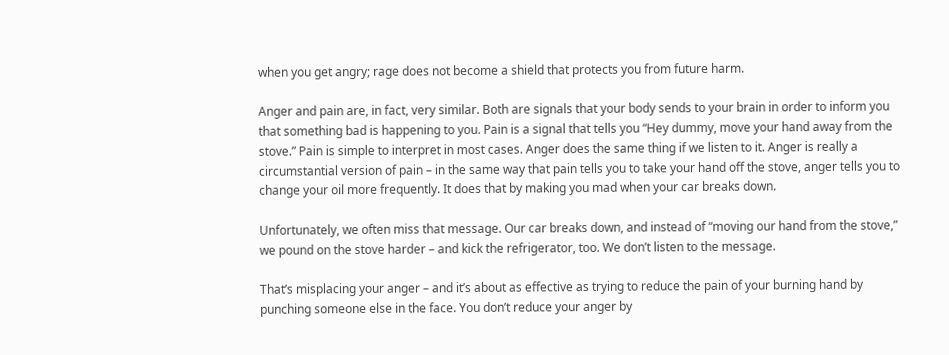when you get angry; rage does not become a shield that protects you from future harm.

Anger and pain are, in fact, very similar. Both are signals that your body sends to your brain in order to inform you that something bad is happening to you. Pain is a signal that tells you “Hey dummy, move your hand away from the stove.” Pain is simple to interpret in most cases. Anger does the same thing if we listen to it. Anger is really a circumstantial version of pain – in the same way that pain tells you to take your hand off the stove, anger tells you to change your oil more frequently. It does that by making you mad when your car breaks down.

Unfortunately, we often miss that message. Our car breaks down, and instead of “moving our hand from the stove,” we pound on the stove harder – and kick the refrigerator, too. We don’t listen to the message.

That’s misplacing your anger – and it’s about as effective as trying to reduce the pain of your burning hand by punching someone else in the face. You don’t reduce your anger by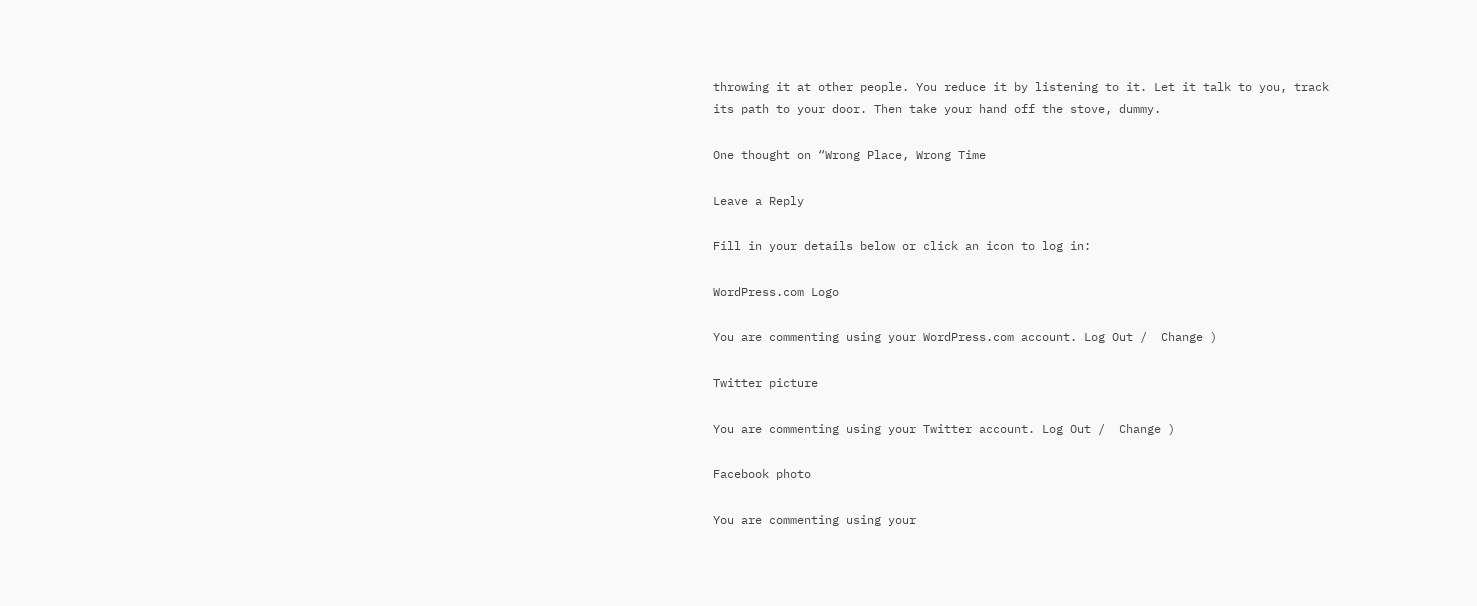throwing it at other people. You reduce it by listening to it. Let it talk to you, track its path to your door. Then take your hand off the stove, dummy.

One thought on “Wrong Place, Wrong Time

Leave a Reply

Fill in your details below or click an icon to log in:

WordPress.com Logo

You are commenting using your WordPress.com account. Log Out /  Change )

Twitter picture

You are commenting using your Twitter account. Log Out /  Change )

Facebook photo

You are commenting using your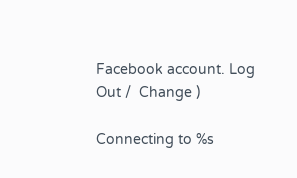Facebook account. Log Out /  Change )

Connecting to %s